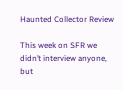Haunted Collector Review

This week on SFR we didn’t interview anyone, but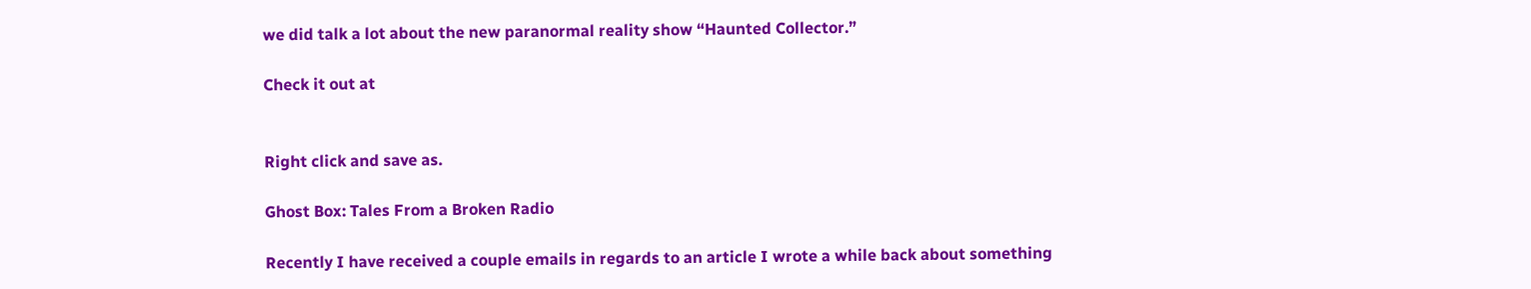we did talk a lot about the new paranormal reality show “Haunted Collector.”

Check it out at


Right click and save as.

Ghost Box: Tales From a Broken Radio

Recently I have received a couple emails in regards to an article I wrote a while back about something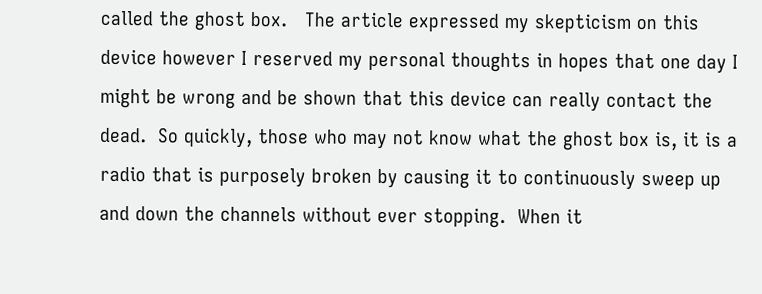called the ghost box.   The article expressed my skepticism on this device however I reserved my personal thoughts in hopes that one day I might be wrong and be shown that this device can really contact the dead.  So quickly, those who may not know what the ghost box is, it is a radio that is purposely broken by causing it to continuously sweep up and down the channels without ever stopping.  When it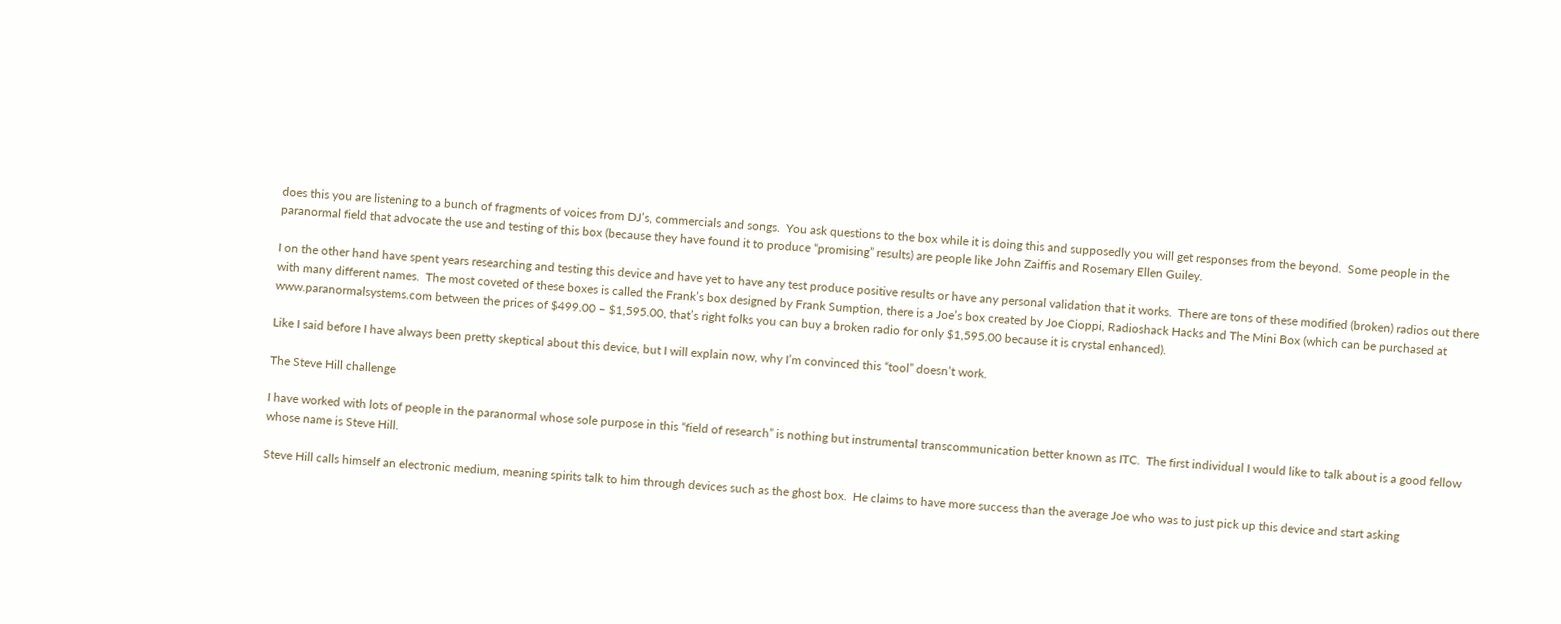does this you are listening to a bunch of fragments of voices from DJ’s, commercials and songs.  You ask questions to the box while it is doing this and supposedly you will get responses from the beyond.  Some people in the paranormal field that advocate the use and testing of this box (because they have found it to produce “promising” results) are people like John Zaiffis and Rosemary Ellen Guiley.

I on the other hand have spent years researching and testing this device and have yet to have any test produce positive results or have any personal validation that it works.  There are tons of these modified (broken) radios out there with many different names.  The most coveted of these boxes is called the Frank’s box designed by Frank Sumption, there is a Joe’s box created by Joe Cioppi, Radioshack Hacks and The Mini Box (which can be purchased at www.paranormalsystems.com between the prices of $499.00 – $1,595.00, that’s right folks you can buy a broken radio for only $1,595.00 because it is crystal enhanced).

Like I said before I have always been pretty skeptical about this device, but I will explain now, why I’m convinced this “tool” doesn’t work.

The Steve Hill challenge

I have worked with lots of people in the paranormal whose sole purpose in this “field of research” is nothing but instrumental transcommunication better known as ITC.  The first individual I would like to talk about is a good fellow whose name is Steve Hill.

Steve Hill calls himself an electronic medium, meaning spirits talk to him through devices such as the ghost box.  He claims to have more success than the average Joe who was to just pick up this device and start asking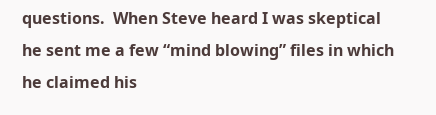questions.  When Steve heard I was skeptical he sent me a few “mind blowing” files in which he claimed his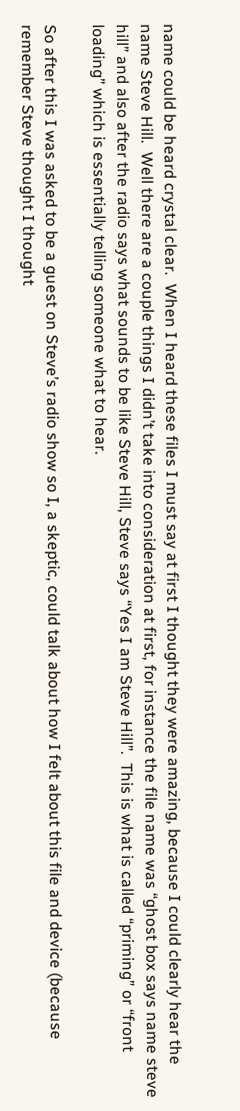name could be heard crystal clear.  When I heard these files I must say at first I thought they were amazing, because I could clearly hear the name Steve Hill.  Well there are a couple things I didn’t take into consideration at first, for instance the file name was “ghost box says name steve hill” and also after the radio says what sounds to be like Steve Hill, Steve says “Yes I am Steve Hill”.  This is what is called “priming” or “front loading” which is essentially telling someone what to hear.

So after this I was asked to be a guest on Steve’s radio show so I, a skeptic, could talk about how I felt about this file and device (because remember Steve thought I thought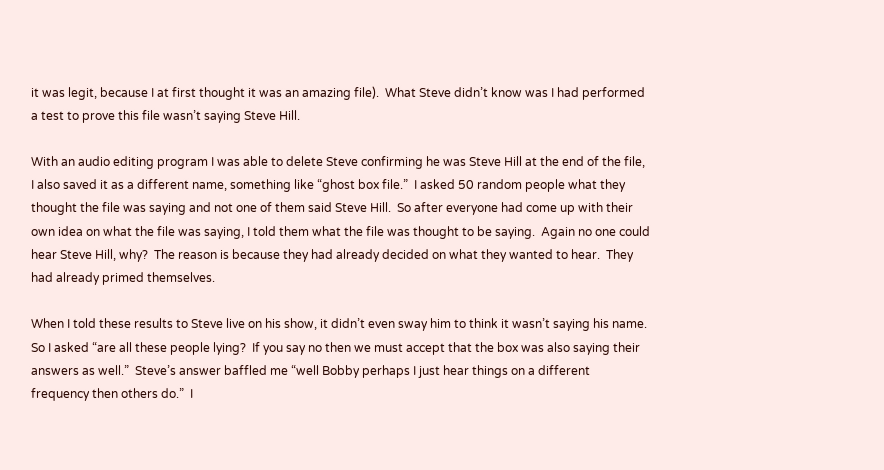it was legit, because I at first thought it was an amazing file).  What Steve didn’t know was I had performed a test to prove this file wasn’t saying Steve Hill.

With an audio editing program I was able to delete Steve confirming he was Steve Hill at the end of the file, I also saved it as a different name, something like “ghost box file.”  I asked 50 random people what they thought the file was saying and not one of them said Steve Hill.  So after everyone had come up with their own idea on what the file was saying, I told them what the file was thought to be saying.  Again no one could hear Steve Hill, why?  The reason is because they had already decided on what they wanted to hear.  They had already primed themselves.

When I told these results to Steve live on his show, it didn’t even sway him to think it wasn’t saying his name.  So I asked “are all these people lying?  If you say no then we must accept that the box was also saying their answers as well.”  Steve’s answer baffled me “well Bobby perhaps I just hear things on a different frequency then others do.”  I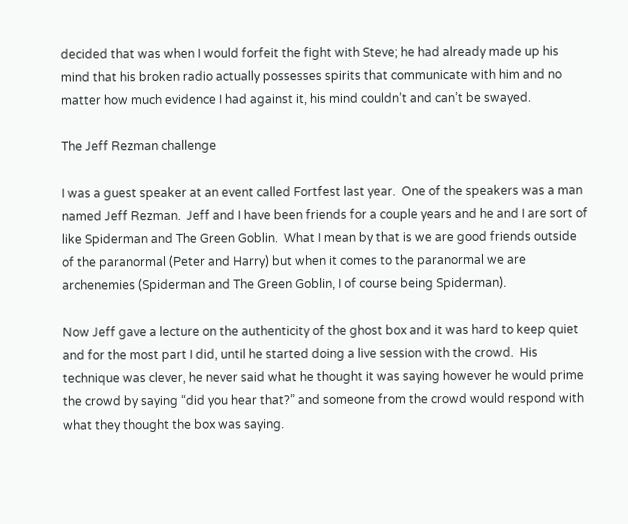decided that was when I would forfeit the fight with Steve; he had already made up his mind that his broken radio actually possesses spirits that communicate with him and no matter how much evidence I had against it, his mind couldn’t and can’t be swayed.

The Jeff Rezman challenge

I was a guest speaker at an event called Fortfest last year.  One of the speakers was a man named Jeff Rezman.  Jeff and I have been friends for a couple years and he and I are sort of like Spiderman and The Green Goblin.  What I mean by that is we are good friends outside of the paranormal (Peter and Harry) but when it comes to the paranormal we are archenemies (Spiderman and The Green Goblin, I of course being Spiderman).

Now Jeff gave a lecture on the authenticity of the ghost box and it was hard to keep quiet and for the most part I did, until he started doing a live session with the crowd.  His technique was clever, he never said what he thought it was saying however he would prime the crowd by saying “did you hear that?” and someone from the crowd would respond with what they thought the box was saying.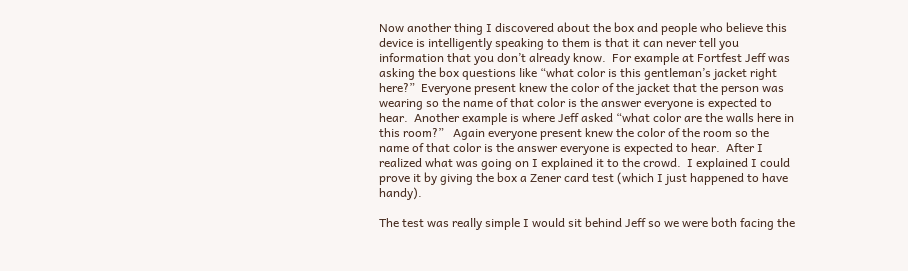Now another thing I discovered about the box and people who believe this device is intelligently speaking to them is that it can never tell you information that you don’t already know.  For example at Fortfest Jeff was asking the box questions like “what color is this gentleman’s jacket right here?”  Everyone present knew the color of the jacket that the person was wearing so the name of that color is the answer everyone is expected to hear.  Another example is where Jeff asked “what color are the walls here in this room?”   Again everyone present knew the color of the room so the name of that color is the answer everyone is expected to hear.  After I realized what was going on I explained it to the crowd.  I explained I could prove it by giving the box a Zener card test (which I just happened to have handy).

The test was really simple I would sit behind Jeff so we were both facing the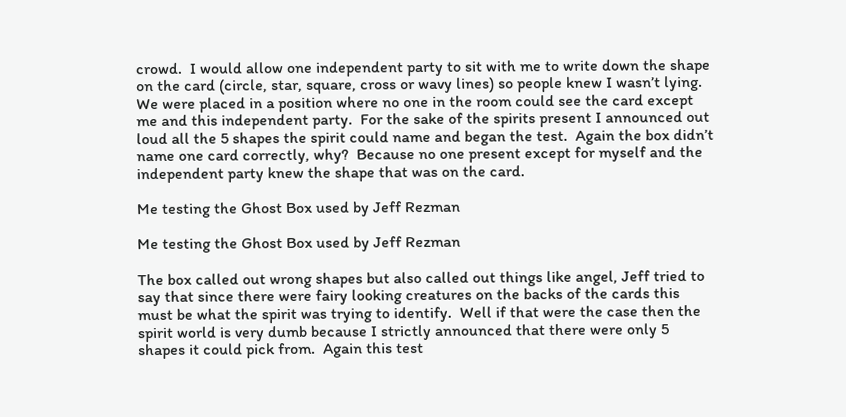crowd.  I would allow one independent party to sit with me to write down the shape on the card (circle, star, square, cross or wavy lines) so people knew I wasn’t lying.  We were placed in a position where no one in the room could see the card except me and this independent party.  For the sake of the spirits present I announced out loud all the 5 shapes the spirit could name and began the test.  Again the box didn’t name one card correctly, why?  Because no one present except for myself and the independent party knew the shape that was on the card.

Me testing the Ghost Box used by Jeff Rezman

Me testing the Ghost Box used by Jeff Rezman

The box called out wrong shapes but also called out things like angel, Jeff tried to say that since there were fairy looking creatures on the backs of the cards this must be what the spirit was trying to identify.  Well if that were the case then the spirit world is very dumb because I strictly announced that there were only 5 shapes it could pick from.  Again this test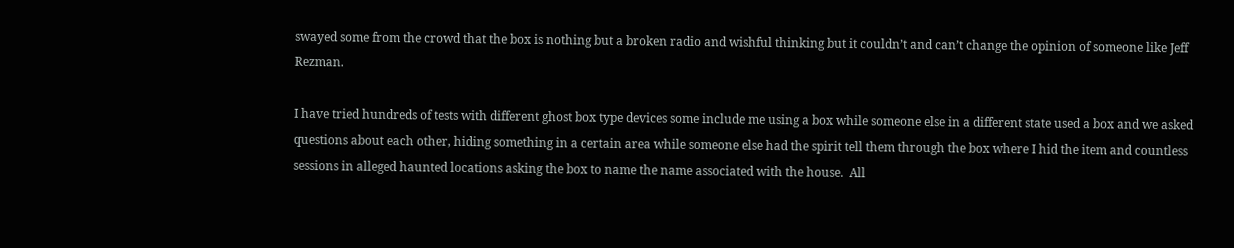swayed some from the crowd that the box is nothing but a broken radio and wishful thinking but it couldn’t and can’t change the opinion of someone like Jeff Rezman.

I have tried hundreds of tests with different ghost box type devices some include me using a box while someone else in a different state used a box and we asked questions about each other, hiding something in a certain area while someone else had the spirit tell them through the box where I hid the item and countless sessions in alleged haunted locations asking the box to name the name associated with the house.  All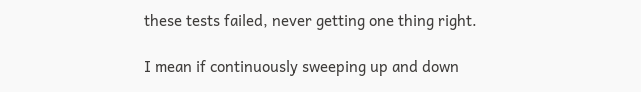these tests failed, never getting one thing right.

I mean if continuously sweeping up and down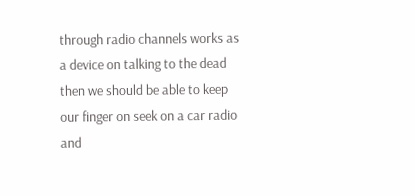through radio channels works as a device on talking to the dead then we should be able to keep our finger on seek on a car radio and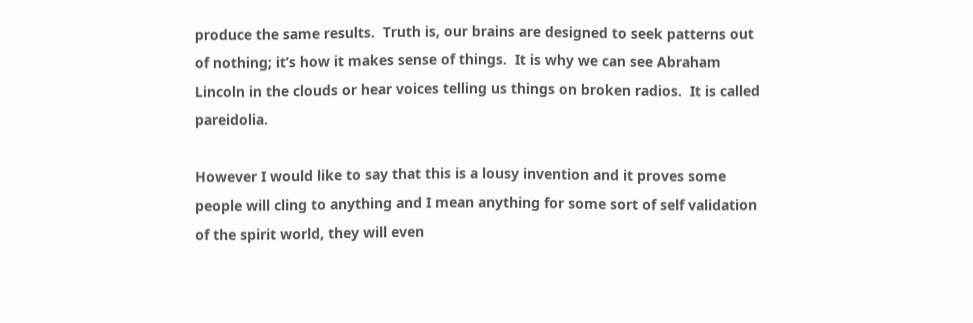produce the same results.  Truth is, our brains are designed to seek patterns out of nothing; it’s how it makes sense of things.  It is why we can see Abraham Lincoln in the clouds or hear voices telling us things on broken radios.  It is called pareidolia.

However I would like to say that this is a lousy invention and it proves some people will cling to anything and I mean anything for some sort of self validation of the spirit world, they will even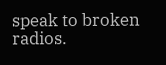speak to broken radios.